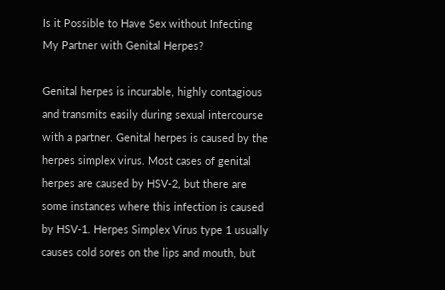Is it Possible to Have Sex without Infecting My Partner with Genital Herpes?

Genital herpes is incurable, highly contagious and transmits easily during sexual intercourse with a partner. Genital herpes is caused by the herpes simplex virus. Most cases of genital herpes are caused by HSV-2, but there are some instances where this infection is caused by HSV-1. Herpes Simplex Virus type 1 usually causes cold sores on the lips and mouth, but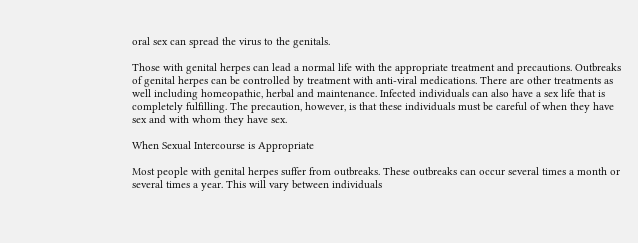oral sex can spread the virus to the genitals.

Those with genital herpes can lead a normal life with the appropriate treatment and precautions. Outbreaks of genital herpes can be controlled by treatment with anti-viral medications. There are other treatments as well including homeopathic, herbal and maintenance. Infected individuals can also have a sex life that is completely fulfilling. The precaution, however, is that these individuals must be careful of when they have sex and with whom they have sex.

When Sexual Intercourse is Appropriate

Most people with genital herpes suffer from outbreaks. These outbreaks can occur several times a month or several times a year. This will vary between individuals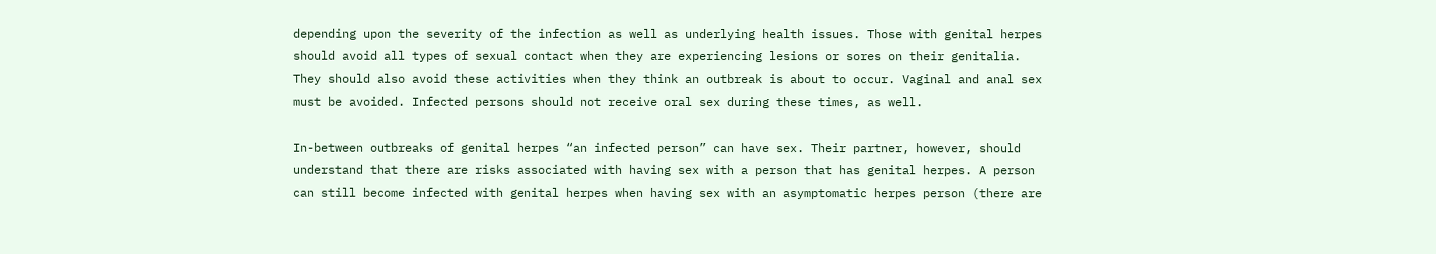depending upon the severity of the infection as well as underlying health issues. Those with genital herpes should avoid all types of sexual contact when they are experiencing lesions or sores on their genitalia. They should also avoid these activities when they think an outbreak is about to occur. Vaginal and anal sex must be avoided. Infected persons should not receive oral sex during these times, as well.

In-between outbreaks of genital herpes “an infected person” can have sex. Their partner, however, should understand that there are risks associated with having sex with a person that has genital herpes. A person can still become infected with genital herpes when having sex with an asymptomatic herpes person (there are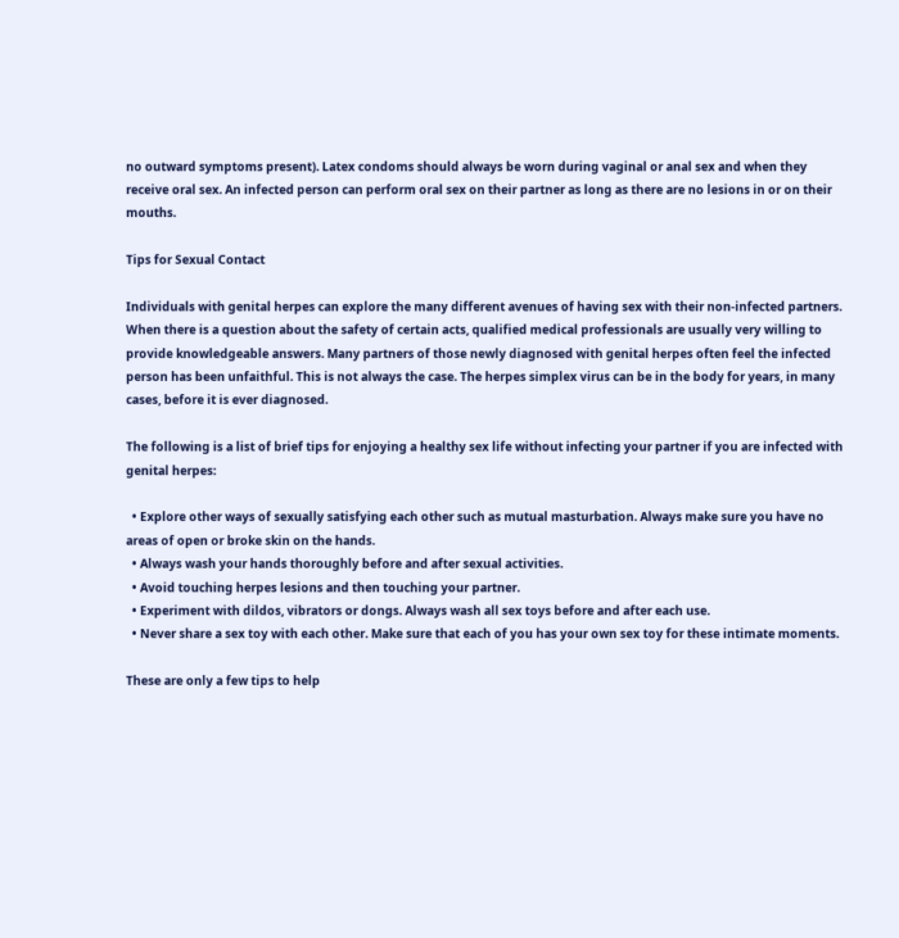no outward symptoms present). Latex condoms should always be worn during vaginal or anal sex and when they receive oral sex. An infected person can perform oral sex on their partner as long as there are no lesions in or on their mouths.

Tips for Sexual Contact

Individuals with genital herpes can explore the many different avenues of having sex with their non-infected partners. When there is a question about the safety of certain acts, qualified medical professionals are usually very willing to provide knowledgeable answers. Many partners of those newly diagnosed with genital herpes often feel the infected person has been unfaithful. This is not always the case. The herpes simplex virus can be in the body for years, in many cases, before it is ever diagnosed.

The following is a list of brief tips for enjoying a healthy sex life without infecting your partner if you are infected with genital herpes:

  • Explore other ways of sexually satisfying each other such as mutual masturbation. Always make sure you have no areas of open or broke skin on the hands.
  • Always wash your hands thoroughly before and after sexual activities.
  • Avoid touching herpes lesions and then touching your partner.
  • Experiment with dildos, vibrators or dongs. Always wash all sex toys before and after each use.
  • Never share a sex toy with each other. Make sure that each of you has your own sex toy for these intimate moments.

These are only a few tips to help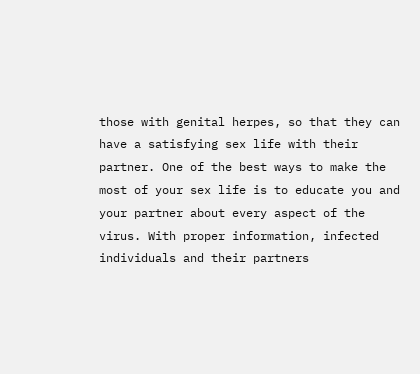those with genital herpes, so that they can have a satisfying sex life with their partner. One of the best ways to make the most of your sex life is to educate you and your partner about every aspect of the virus. With proper information, infected individuals and their partners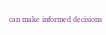can make informed decisions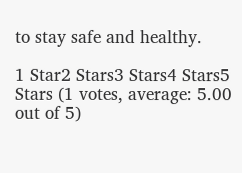to stay safe and healthy.

1 Star2 Stars3 Stars4 Stars5 Stars (1 votes, average: 5.00 out of 5)